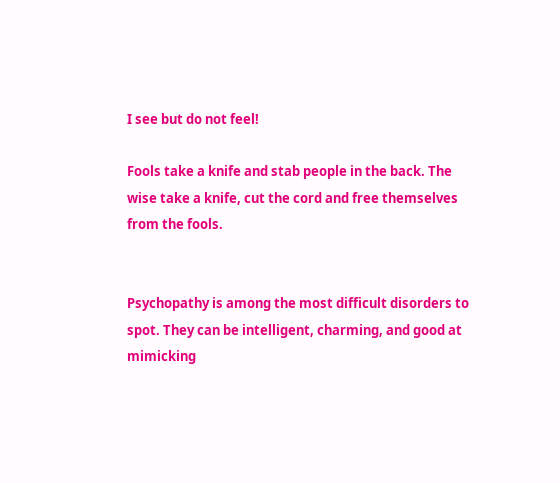I see but do not feel!

Fools take a knife and stab people in the back. The wise take a knife, cut the cord and free themselves from the fools.


Psychopathy is among the most difficult disorders to spot. They can be intelligent, charming, and good at mimicking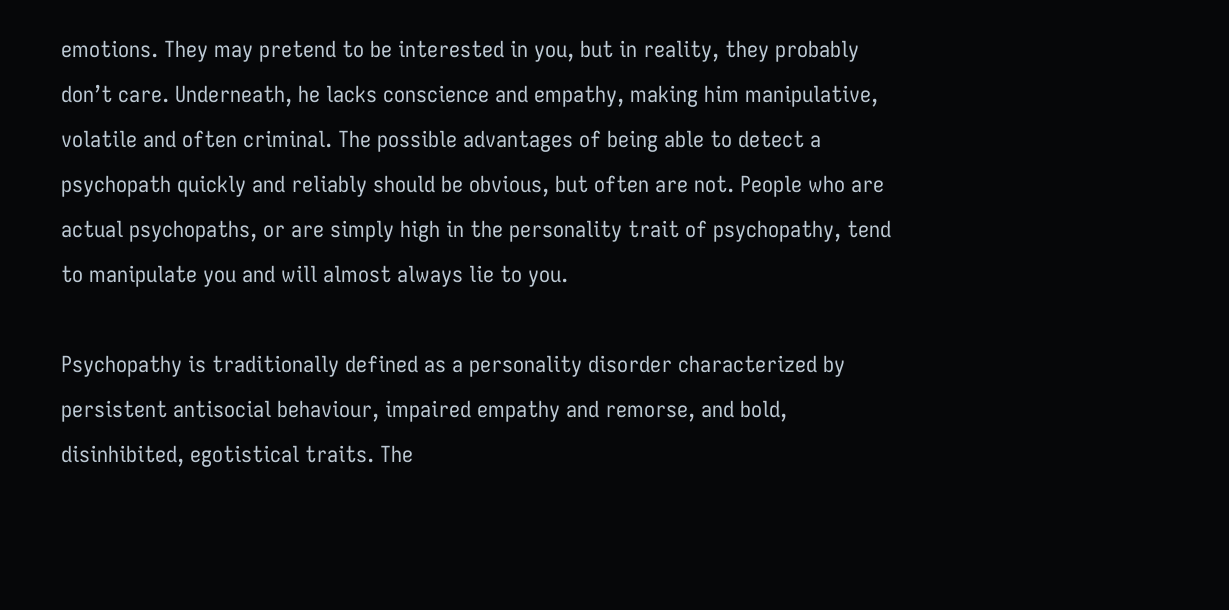emotions. They may pretend to be interested in you, but in reality, they probably don’t care. Underneath, he lacks conscience and empathy, making him manipulative, volatile and often criminal. The possible advantages of being able to detect a psychopath quickly and reliably should be obvious, but often are not. People who are actual psychopaths, or are simply high in the personality trait of psychopathy, tend to manipulate you and will almost always lie to you.

Psychopathy is traditionally defined as a personality disorder characterized by persistent antisocial behaviour, impaired empathy and remorse, and bold, disinhibited, egotistical traits. The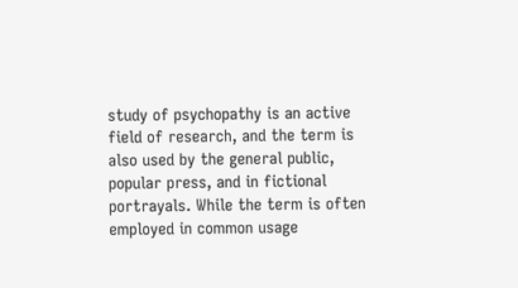study of psychopathy is an active field of research, and the term is also used by the general public, popular press, and in fictional portrayals. While the term is often employed in common usage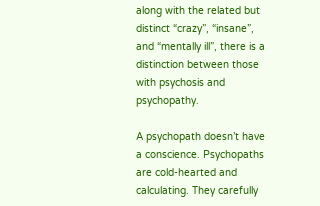along with the related but distinct “crazy”, “insane”, and “mentally ill”, there is a distinction between those with psychosis and psychopathy.

A psychopath doesn’t have a conscience. Psychopaths are cold-hearted and calculating. They carefully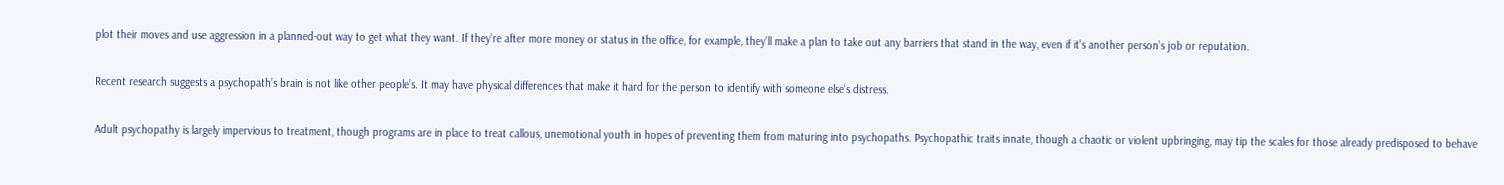plot their moves and use aggression in a planned-out way to get what they want. If they’re after more money or status in the office, for example, they’ll make a plan to take out any barriers that stand in the way, even if it’s another person’s job or reputation.

Recent research suggests a psychopath’s brain is not like other people’s. It may have physical differences that make it hard for the person to identify with someone else’s distress.

Adult psychopathy is largely impervious to treatment, though programs are in place to treat callous, unemotional youth in hopes of preventing them from maturing into psychopaths. Psychopathic traits innate, though a chaotic or violent upbringing, may tip the scales for those already predisposed to behave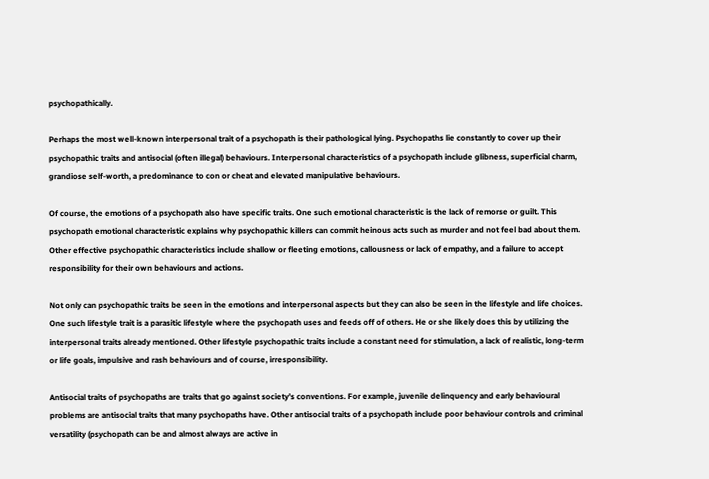psychopathically.

Perhaps the most well-known interpersonal trait of a psychopath is their pathological lying. Psychopaths lie constantly to cover up their psychopathic traits and antisocial (often illegal) behaviours. Interpersonal characteristics of a psychopath include glibness, superficial charm, grandiose self-worth, a predominance to con or cheat and elevated manipulative behaviours.

Of course, the emotions of a psychopath also have specific traits. One such emotional characteristic is the lack of remorse or guilt. This psychopath emotional characteristic explains why psychopathic killers can commit heinous acts such as murder and not feel bad about them. Other effective psychopathic characteristics include shallow or fleeting emotions, callousness or lack of empathy, and a failure to accept responsibility for their own behaviours and actions.

Not only can psychopathic traits be seen in the emotions and interpersonal aspects but they can also be seen in the lifestyle and life choices. One such lifestyle trait is a parasitic lifestyle where the psychopath uses and feeds off of others. He or she likely does this by utilizing the interpersonal traits already mentioned. Other lifestyle psychopathic traits include a constant need for stimulation, a lack of realistic, long-term or life goals, impulsive and rash behaviours and of course, irresponsibility.

Antisocial traits of psychopaths are traits that go against society’s conventions. For example, juvenile delinquency and early behavioural problems are antisocial traits that many psychopaths have. Other antisocial traits of a psychopath include poor behaviour controls and criminal versatility (psychopath can be and almost always are active in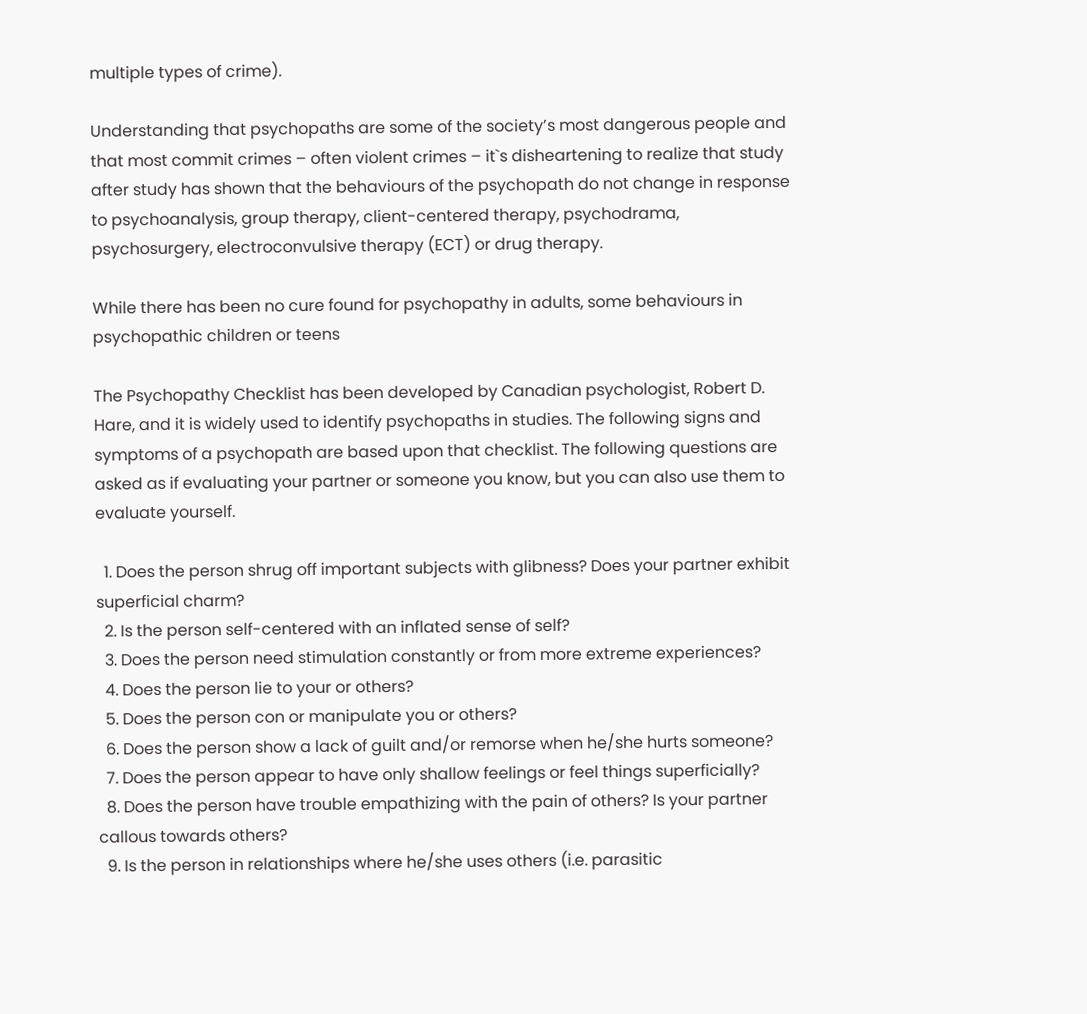multiple types of crime).

Understanding that psychopaths are some of the society’s most dangerous people and that most commit crimes – often violent crimes – it`s disheartening to realize that study after study has shown that the behaviours of the psychopath do not change in response to psychoanalysis, group therapy, client-centered therapy, psychodrama, psychosurgery, electroconvulsive therapy (ECT) or drug therapy.

While there has been no cure found for psychopathy in adults, some behaviours in psychopathic children or teens

The Psychopathy Checklist has been developed by Canadian psychologist, Robert D. Hare, and it is widely used to identify psychopaths in studies. The following signs and symptoms of a psychopath are based upon that checklist. The following questions are asked as if evaluating your partner or someone you know, but you can also use them to evaluate yourself.

  1. Does the person shrug off important subjects with glibness? Does your partner exhibit superficial charm?
  2. Is the person self-centered with an inflated sense of self?
  3. Does the person need stimulation constantly or from more extreme experiences?
  4. Does the person lie to your or others?
  5. Does the person con or manipulate you or others?
  6. Does the person show a lack of guilt and/or remorse when he/she hurts someone?
  7. Does the person appear to have only shallow feelings or feel things superficially?
  8. Does the person have trouble empathizing with the pain of others? Is your partner callous towards others?
  9. Is the person in relationships where he/she uses others (i.e. parasitic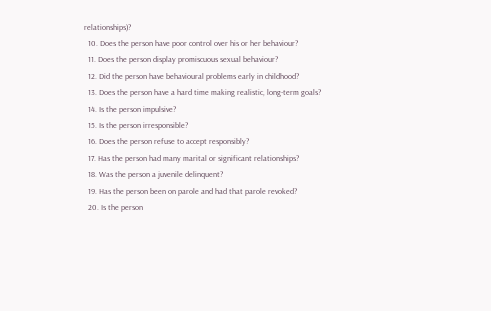relationships)?
  10. Does the person have poor control over his or her behaviour?
  11. Does the person display promiscuous sexual behaviour?
  12. Did the person have behavioural problems early in childhood?
  13. Does the person have a hard time making realistic, long-term goals?
  14. Is the person impulsive?
  15. Is the person irresponsible?
  16. Does the person refuse to accept responsibly?
  17. Has the person had many marital or significant relationships?
  18. Was the person a juvenile delinquent?
  19. Has the person been on parole and had that parole revoked?
  20. Is the person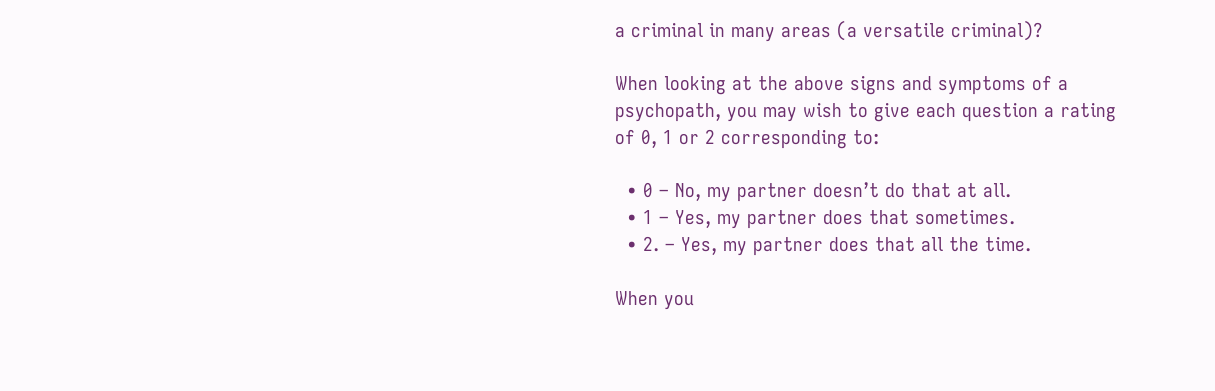a criminal in many areas (a versatile criminal)?

When looking at the above signs and symptoms of a psychopath, you may wish to give each question a rating of 0, 1 or 2 corresponding to:

  • 0 – No, my partner doesn’t do that at all.
  • 1 – Yes, my partner does that sometimes.
  • 2. – Yes, my partner does that all the time.

When you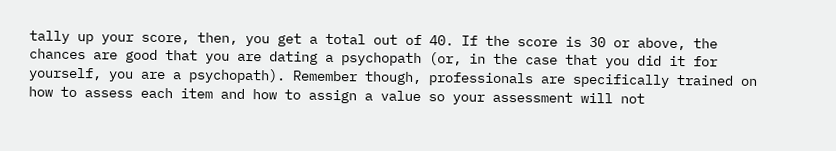tally up your score, then, you get a total out of 40. If the score is 30 or above, the chances are good that you are dating a psychopath (or, in the case that you did it for yourself, you are a psychopath). Remember though, professionals are specifically trained on how to assess each item and how to assign a value so your assessment will not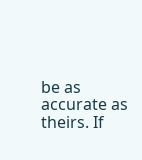be as accurate as theirs. If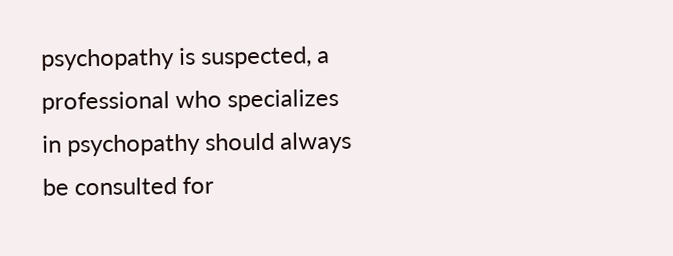psychopathy is suspected, a professional who specializes in psychopathy should always be consulted for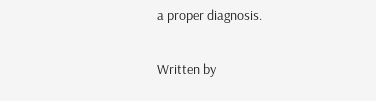a proper diagnosis.

Written by